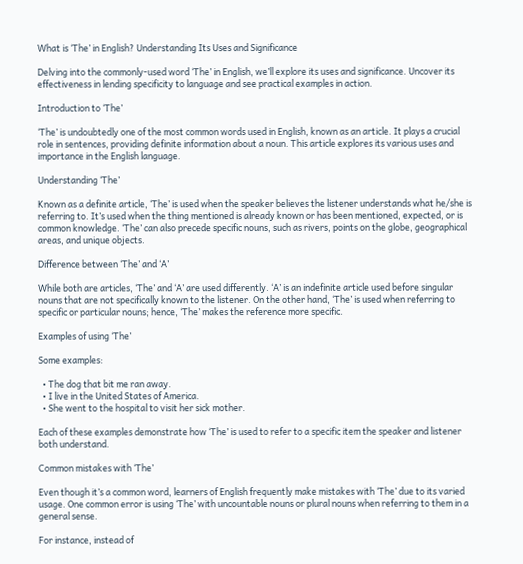What is ‘The’ in English? Understanding Its Uses and Significance

Delving into the commonly-used word ‘The’ in English, we’ll explore its uses and significance. Uncover its effectiveness in lending specificity to language and see practical examples in action.

Introduction to ‘The’

‘The’ is undoubtedly one of the most common words used in English, known as an article. It plays a crucial role in sentences, providing definite information about a noun. This article explores its various uses and importance in the English language.

Understanding ‘The’

Known as a definite article, ‘The’ is used when the speaker believes the listener understands what he/she is referring to. It’s used when the thing mentioned is already known or has been mentioned, expected, or is common knowledge. ‘The’ can also precede specific nouns, such as rivers, points on the globe, geographical areas, and unique objects.

Difference between ‘The’ and ‘A’

While both are articles, ‘The’ and ‘A’ are used differently. ‘A’ is an indefinite article used before singular nouns that are not specifically known to the listener. On the other hand, ‘The’ is used when referring to specific or particular nouns; hence, ‘The’ makes the reference more specific.

Examples of using ‘The’

Some examples:

  • The dog that bit me ran away.
  • I live in the United States of America.
  • She went to the hospital to visit her sick mother.

Each of these examples demonstrate how ‘The’ is used to refer to a specific item the speaker and listener both understand.

Common mistakes with ‘The’

Even though it’s a common word, learners of English frequently make mistakes with ‘The’ due to its varied usage. One common error is using ‘The’ with uncountable nouns or plural nouns when referring to them in a general sense.

For instance, instead of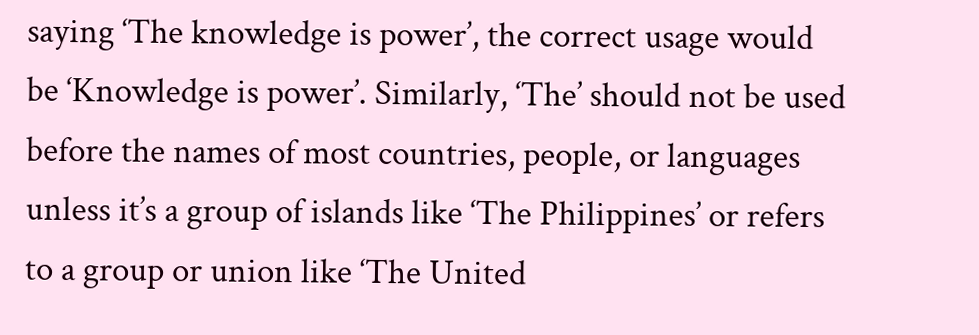saying ‘The knowledge is power’, the correct usage would be ‘Knowledge is power’. Similarly, ‘The’ should not be used before the names of most countries, people, or languages unless it’s a group of islands like ‘The Philippines’ or refers to a group or union like ‘The United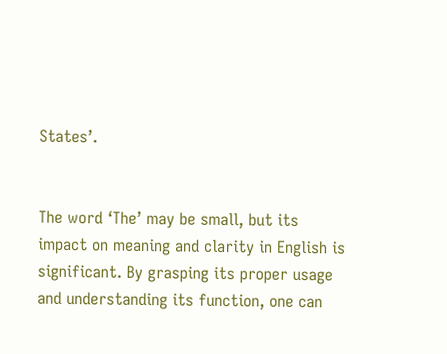States’.


The word ‘The’ may be small, but its impact on meaning and clarity in English is significant. By grasping its proper usage and understanding its function, one can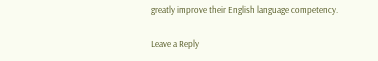greatly improve their English language competency.

Leave a Reply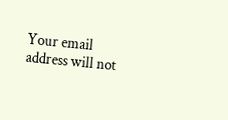Your email address will not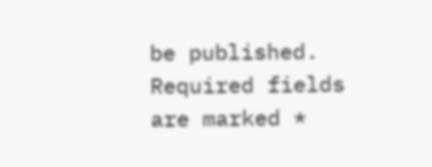be published. Required fields are marked *